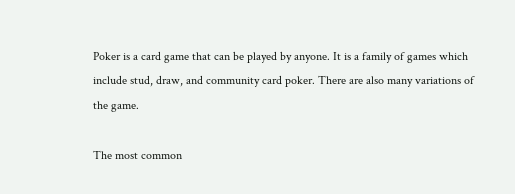Poker is a card game that can be played by anyone. It is a family of games which include stud, draw, and community card poker. There are also many variations of the game.

The most common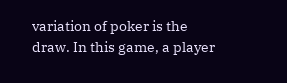variation of poker is the draw. In this game, a player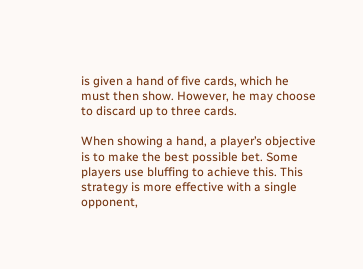is given a hand of five cards, which he must then show. However, he may choose to discard up to three cards.

When showing a hand, a player’s objective is to make the best possible bet. Some players use bluffing to achieve this. This strategy is more effective with a single opponent,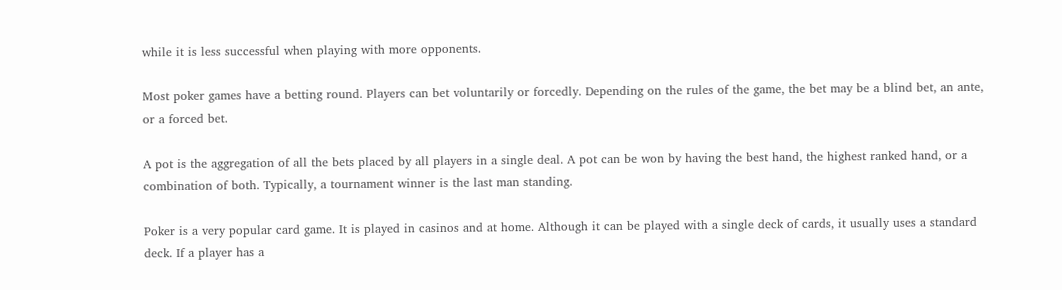while it is less successful when playing with more opponents.

Most poker games have a betting round. Players can bet voluntarily or forcedly. Depending on the rules of the game, the bet may be a blind bet, an ante, or a forced bet.

A pot is the aggregation of all the bets placed by all players in a single deal. A pot can be won by having the best hand, the highest ranked hand, or a combination of both. Typically, a tournament winner is the last man standing.

Poker is a very popular card game. It is played in casinos and at home. Although it can be played with a single deck of cards, it usually uses a standard deck. If a player has a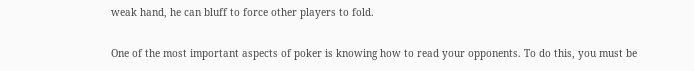weak hand, he can bluff to force other players to fold.

One of the most important aspects of poker is knowing how to read your opponents. To do this, you must be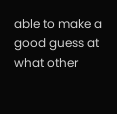able to make a good guess at what other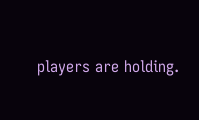players are holding.